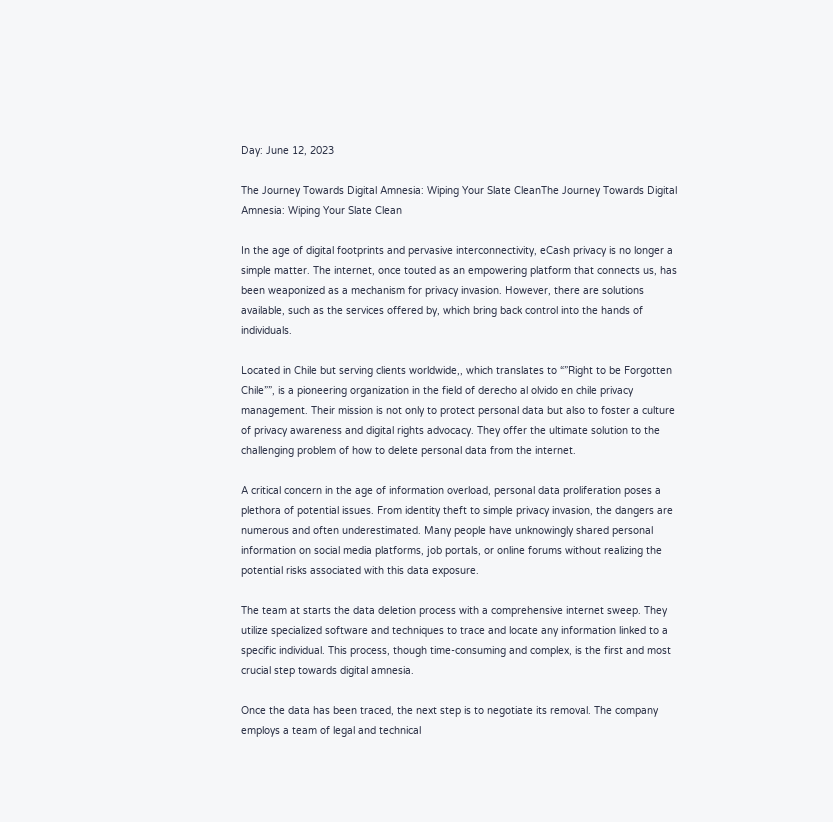Day: June 12, 2023

The Journey Towards Digital Amnesia: Wiping Your Slate CleanThe Journey Towards Digital Amnesia: Wiping Your Slate Clean

In the age of digital footprints and pervasive interconnectivity, eCash privacy is no longer a simple matter. The internet, once touted as an empowering platform that connects us, has been weaponized as a mechanism for privacy invasion. However, there are solutions available, such as the services offered by, which bring back control into the hands of individuals.

Located in Chile but serving clients worldwide,, which translates to “”Right to be Forgotten Chile””, is a pioneering organization in the field of derecho al olvido en chile privacy management. Their mission is not only to protect personal data but also to foster a culture of privacy awareness and digital rights advocacy. They offer the ultimate solution to the challenging problem of how to delete personal data from the internet.

A critical concern in the age of information overload, personal data proliferation poses a plethora of potential issues. From identity theft to simple privacy invasion, the dangers are numerous and often underestimated. Many people have unknowingly shared personal information on social media platforms, job portals, or online forums without realizing the potential risks associated with this data exposure.

The team at starts the data deletion process with a comprehensive internet sweep. They utilize specialized software and techniques to trace and locate any information linked to a specific individual. This process, though time-consuming and complex, is the first and most crucial step towards digital amnesia.

Once the data has been traced, the next step is to negotiate its removal. The company employs a team of legal and technical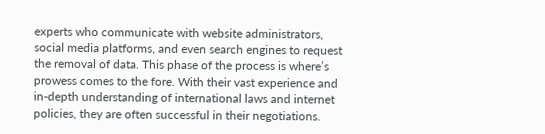experts who communicate with website administrators, social media platforms, and even search engines to request the removal of data. This phase of the process is where’s prowess comes to the fore. With their vast experience and in-depth understanding of international laws and internet policies, they are often successful in their negotiations.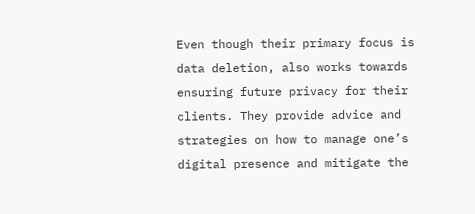Even though their primary focus is data deletion, also works towards ensuring future privacy for their clients. They provide advice and strategies on how to manage one’s digital presence and mitigate the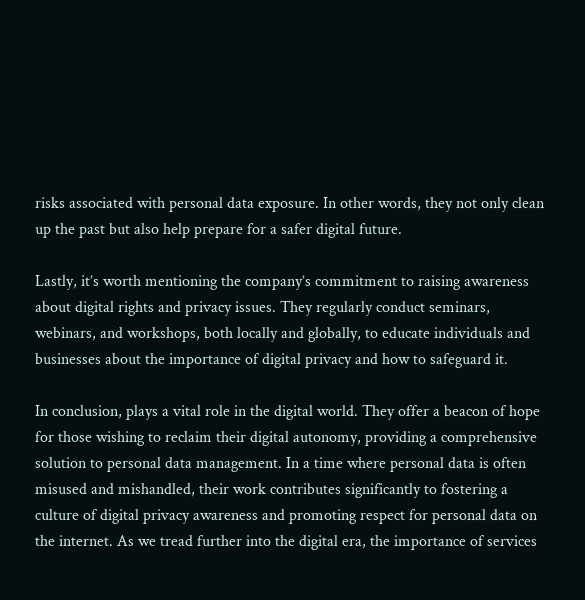risks associated with personal data exposure. In other words, they not only clean up the past but also help prepare for a safer digital future.

Lastly, it’s worth mentioning the company’s commitment to raising awareness about digital rights and privacy issues. They regularly conduct seminars, webinars, and workshops, both locally and globally, to educate individuals and businesses about the importance of digital privacy and how to safeguard it.

In conclusion, plays a vital role in the digital world. They offer a beacon of hope for those wishing to reclaim their digital autonomy, providing a comprehensive solution to personal data management. In a time where personal data is often misused and mishandled, their work contributes significantly to fostering a culture of digital privacy awareness and promoting respect for personal data on the internet. As we tread further into the digital era, the importance of services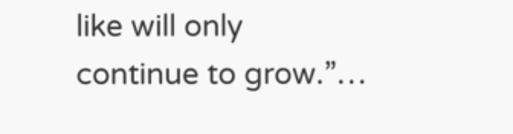like will only continue to grow.”…